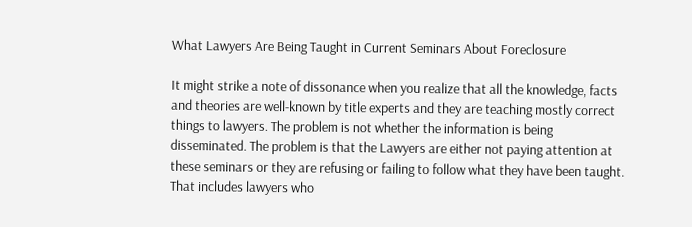What Lawyers Are Being Taught in Current Seminars About Foreclosure

It might strike a note of dissonance when you realize that all the knowledge, facts and theories are well-known by title experts and they are teaching mostly correct things to lawyers. The problem is not whether the information is being disseminated. The problem is that the Lawyers are either not paying attention at these seminars or they are refusing or failing to follow what they have been taught. That includes lawyers who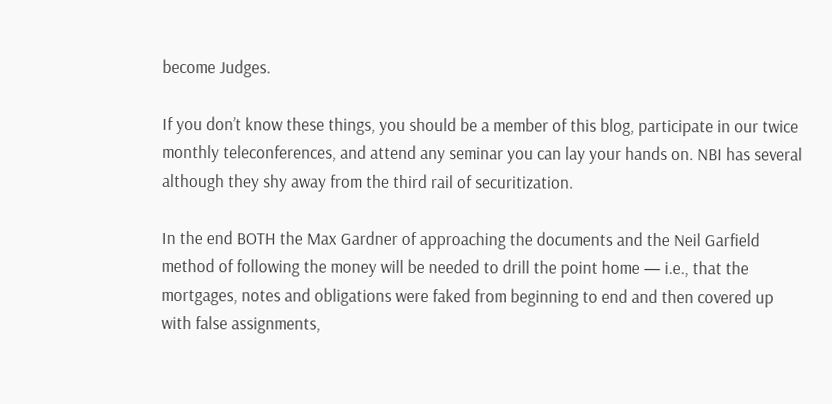become Judges.

If you don’t know these things, you should be a member of this blog, participate in our twice monthly teleconferences, and attend any seminar you can lay your hands on. NBI has several although they shy away from the third rail of securitization.

In the end BOTH the Max Gardner of approaching the documents and the Neil Garfield method of following the money will be needed to drill the point home — i.e., that the mortgages, notes and obligations were faked from beginning to end and then covered up with false assignments,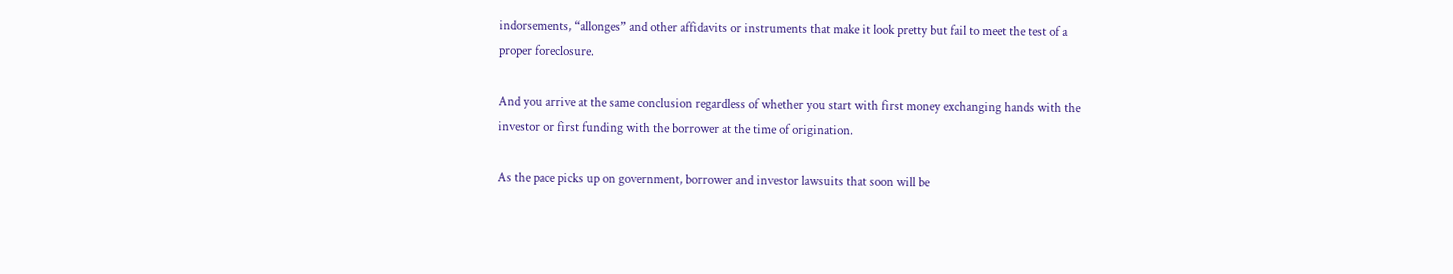indorsements, “allonges” and other affidavits or instruments that make it look pretty but fail to meet the test of a proper foreclosure.

And you arrive at the same conclusion regardless of whether you start with first money exchanging hands with the investor or first funding with the borrower at the time of origination.

As the pace picks up on government, borrower and investor lawsuits that soon will be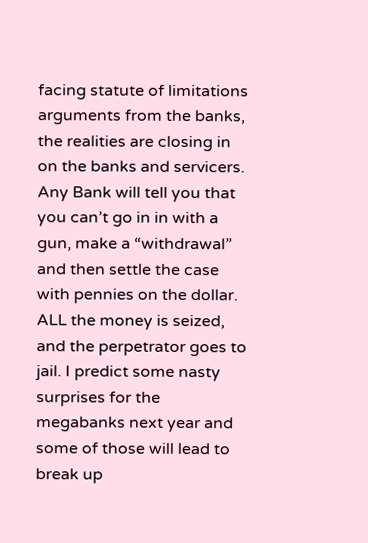facing statute of limitations arguments from the banks, the realities are closing in on the banks and servicers. Any Bank will tell you that you can’t go in in with a gun, make a “withdrawal” and then settle the case with pennies on the dollar. ALL the money is seized, and the perpetrator goes to jail. I predict some nasty surprises for the megabanks next year and some of those will lead to break up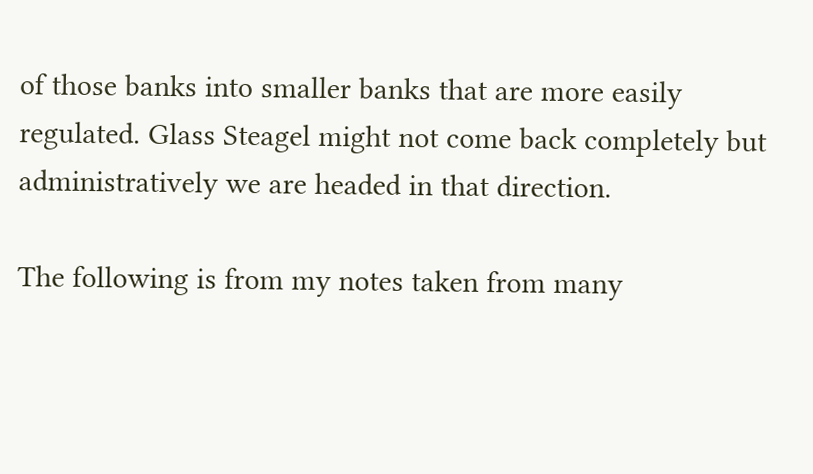of those banks into smaller banks that are more easily regulated. Glass Steagel might not come back completely but administratively we are headed in that direction.

The following is from my notes taken from many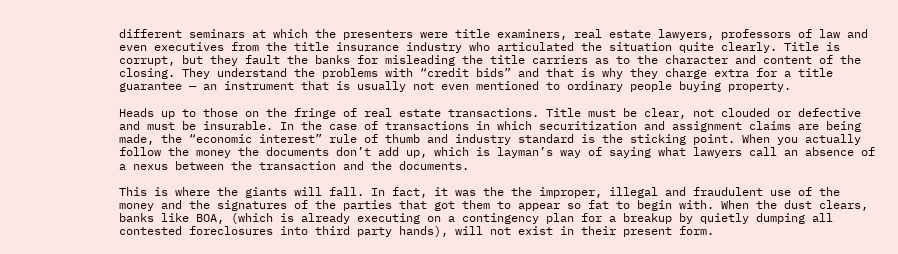different seminars at which the presenters were title examiners, real estate lawyers, professors of law and even executives from the title insurance industry who articulated the situation quite clearly. Title is corrupt, but they fault the banks for misleading the title carriers as to the character and content of the closing. They understand the problems with “credit bids” and that is why they charge extra for a title guarantee — an instrument that is usually not even mentioned to ordinary people buying property.

Heads up to those on the fringe of real estate transactions. Title must be clear, not clouded or defective and must be insurable. In the case of transactions in which securitization and assignment claims are being made, the “economic interest” rule of thumb and industry standard is the sticking point. When you actually follow the money the documents don’t add up, which is layman’s way of saying what lawyers call an absence of a nexus between the transaction and the documents.

This is where the giants will fall. In fact, it was the the improper, illegal and fraudulent use of the money and the signatures of the parties that got them to appear so fat to begin with. When the dust clears, banks like BOA, (which is already executing on a contingency plan for a breakup by quietly dumping all contested foreclosures into third party hands), will not exist in their present form.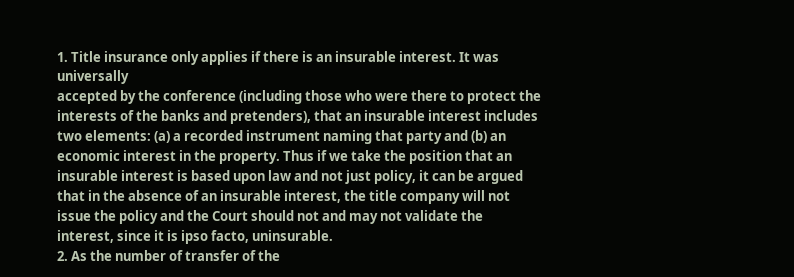1. Title insurance only applies if there is an insurable interest. It was universally
accepted by the conference (including those who were there to protect the interests of the banks and pretenders), that an insurable interest includes two elements: (a) a recorded instrument naming that party and (b) an economic interest in the property. Thus if we take the position that an insurable interest is based upon law and not just policy, it can be argued that in the absence of an insurable interest, the title company will not issue the policy and the Court should not and may not validate the interest, since it is ipso facto, uninsurable.
2. As the number of transfer of the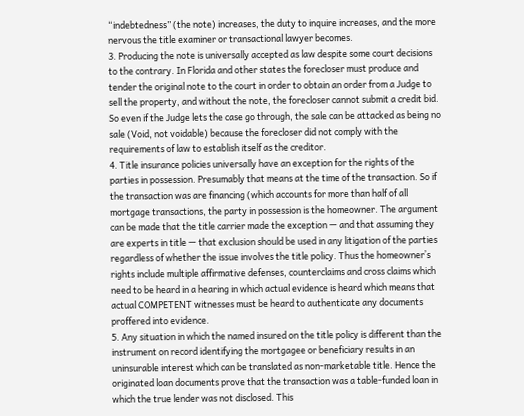“indebtedness” (the note) increases, the duty to inquire increases, and the more nervous the title examiner or transactional lawyer becomes.
3. Producing the note is universally accepted as law despite some court decisions to the contrary. In Florida and other states the forecloser must produce and tender the original note to the court in order to obtain an order from a Judge to sell the property, and without the note, the forecloser cannot submit a credit bid. So even if the Judge lets the case go through, the sale can be attacked as being no sale (Void, not voidable) because the forecloser did not comply with the requirements of law to establish itself as the creditor.
4. Title insurance policies universally have an exception for the rights of the parties in possession. Presumably that means at the time of the transaction. So if the transaction was are financing (which accounts for more than half of all mortgage transactions, the party in possession is the homeowner. The argument can be made that the title carrier made the exception — and that assuming they are experts in title — that exclusion should be used in any litigation of the parties regardless of whether the issue involves the title policy. Thus the homeownerʼs rights include multiple affirmative defenses, counterclaims and cross claims which need to be heard in a hearing in which actual evidence is heard which means that actual COMPETENT witnesses must be heard to authenticate any documents proffered into evidence.
5. Any situation in which the named insured on the title policy is different than the instrument on record identifying the mortgagee or beneficiary results in an uninsurable interest which can be translated as non-marketable title. Hence the originated loan documents prove that the transaction was a table-funded loan in which the true lender was not disclosed. This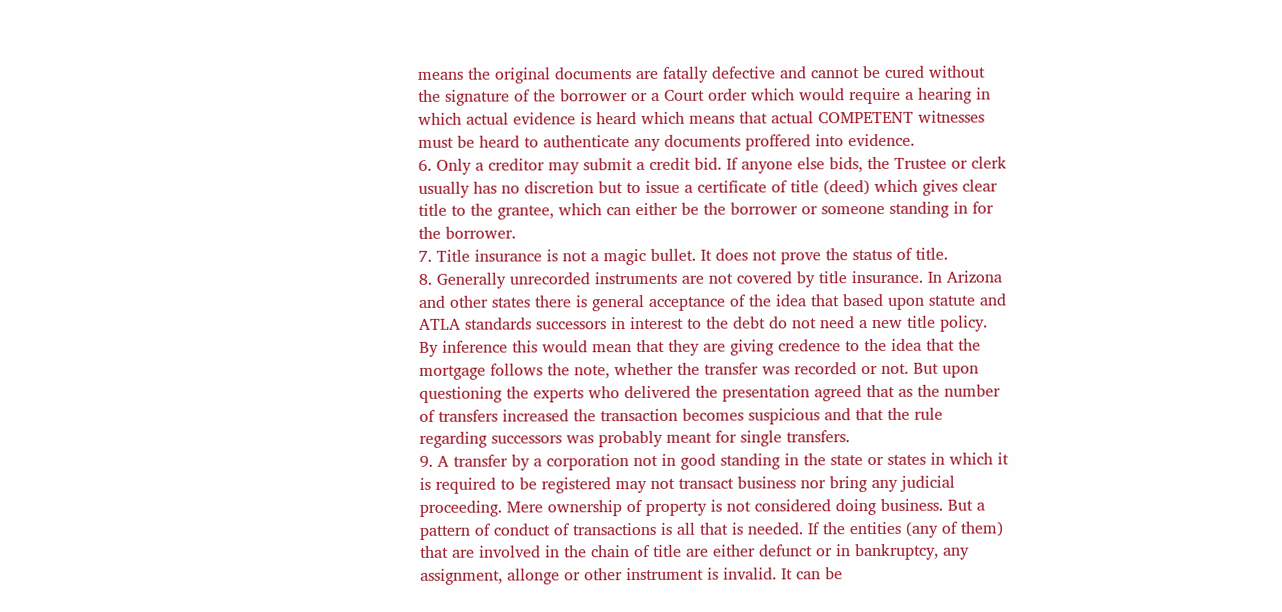means the original documents are fatally defective and cannot be cured without the signature of the borrower or a Court order which would require a hearing in which actual evidence is heard which means that actual COMPETENT witnesses must be heard to authenticate any documents proffered into evidence.
6. Only a creditor may submit a credit bid. If anyone else bids, the Trustee or clerk usually has no discretion but to issue a certificate of title (deed) which gives clear title to the grantee, which can either be the borrower or someone standing in for the borrower.
7. Title insurance is not a magic bullet. It does not prove the status of title.
8. Generally unrecorded instruments are not covered by title insurance. In Arizona and other states there is general acceptance of the idea that based upon statute and ATLA standards successors in interest to the debt do not need a new title policy. By inference this would mean that they are giving credence to the idea that the mortgage follows the note, whether the transfer was recorded or not. But upon questioning the experts who delivered the presentation agreed that as the number of transfers increased the transaction becomes suspicious and that the rule regarding successors was probably meant for single transfers.
9. A transfer by a corporation not in good standing in the state or states in which it is required to be registered may not transact business nor bring any judicial proceeding. Mere ownership of property is not considered doing business. But a pattern of conduct of transactions is all that is needed. If the entities (any of them) that are involved in the chain of title are either defunct or in bankruptcy, any assignment, allonge or other instrument is invalid. It can be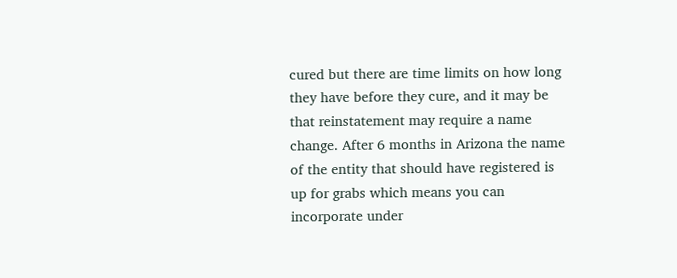cured but there are time limits on how long they have before they cure, and it may be that reinstatement may require a name change. After 6 months in Arizona the name of the entity that should have registered is up for grabs which means you can incorporate under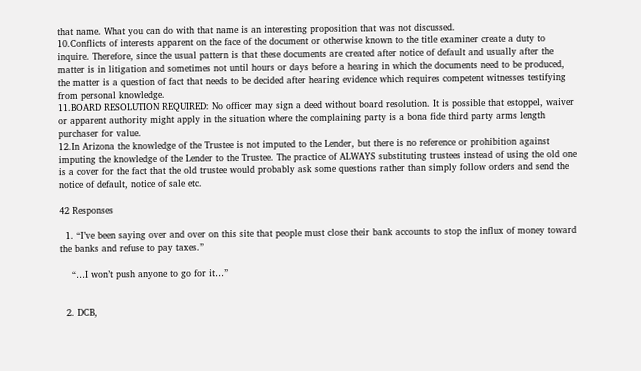that name. What you can do with that name is an interesting proposition that was not discussed.
10.Conflicts of interests apparent on the face of the document or otherwise known to the title examiner create a duty to inquire. Therefore, since the usual pattern is that these documents are created after notice of default and usually after the matter is in litigation and sometimes not until hours or days before a hearing in which the documents need to be produced, the matter is a question of fact that needs to be decided after hearing evidence which requires competent witnesses testifying from personal knowledge.
11.BOARD RESOLUTION REQUIRED: No officer may sign a deed without board resolution. It is possible that estoppel, waiver or apparent authority might apply in the situation where the complaining party is a bona fide third party arms length purchaser for value.
12.In Arizona the knowledge of the Trustee is not imputed to the Lender, but there is no reference or prohibition against imputing the knowledge of the Lender to the Trustee. The practice of ALWAYS substituting trustees instead of using the old one is a cover for the fact that the old trustee would probably ask some questions rather than simply follow orders and send the notice of default, notice of sale etc.

42 Responses

  1. “I’ve been saying over and over on this site that people must close their bank accounts to stop the influx of money toward the banks and refuse to pay taxes.”

    “…I won’t push anyone to go for it…”


  2. DCB,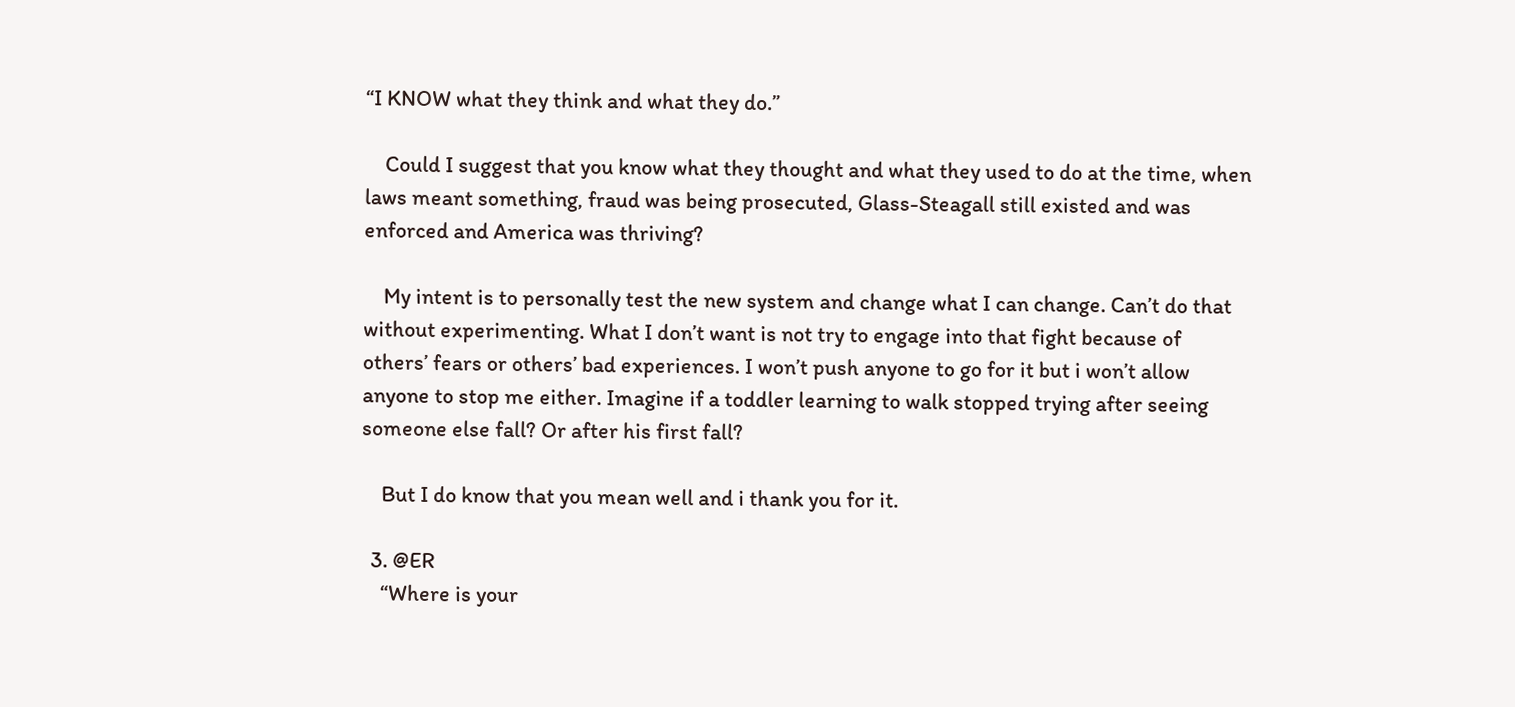“I KNOW what they think and what they do.”

    Could I suggest that you know what they thought and what they used to do at the time, when laws meant something, fraud was being prosecuted, Glass-Steagall still existed and was enforced and America was thriving?

    My intent is to personally test the new system and change what I can change. Can’t do that without experimenting. What I don’t want is not try to engage into that fight because of others’ fears or others’ bad experiences. I won’t push anyone to go for it but i won’t allow anyone to stop me either. Imagine if a toddler learning to walk stopped trying after seeing someone else fall? Or after his first fall?

    But I do know that you mean well and i thank you for it.

  3. @ER
    “Where is your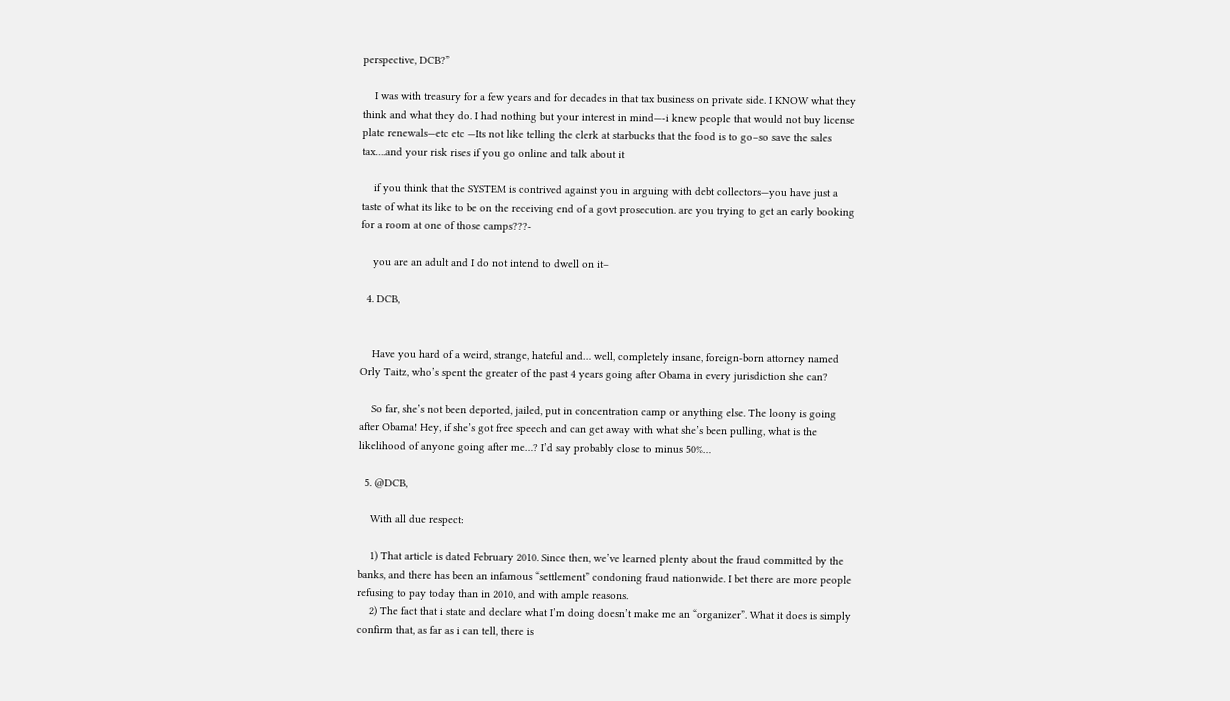perspective, DCB?”

    I was with treasury for a few years and for decades in that tax business on private side. I KNOW what they think and what they do. I had nothing but your interest in mind—-i knew people that would not buy license plate renewals—etc etc —Its not like telling the clerk at starbucks that the food is to go–so save the sales tax….and your risk rises if you go online and talk about it

    if you think that the SYSTEM is contrived against you in arguing with debt collectors—you have just a taste of what its like to be on the receiving end of a govt prosecution. are you trying to get an early booking for a room at one of those camps???-

    you are an adult and I do not intend to dwell on it–

  4. DCB,


    Have you hard of a weird, strange, hateful and… well, completely insane, foreign-born attorney named Orly Taitz, who’s spent the greater of the past 4 years going after Obama in every jurisdiction she can?

    So far, she’s not been deported, jailed, put in concentration camp or anything else. The loony is going after Obama! Hey, if she’s got free speech and can get away with what she’s been pulling, what is the likelihood of anyone going after me…? I’d say probably close to minus 50%…

  5. @DCB,

    With all due respect:

    1) That article is dated February 2010. Since then, we’ve learned plenty about the fraud committed by the banks, and there has been an infamous “settlement” condoning fraud nationwide. I bet there are more people refusing to pay today than in 2010, and with ample reasons.
    2) The fact that i state and declare what I’m doing doesn’t make me an “organizer”. What it does is simply confirm that, as far as i can tell, there is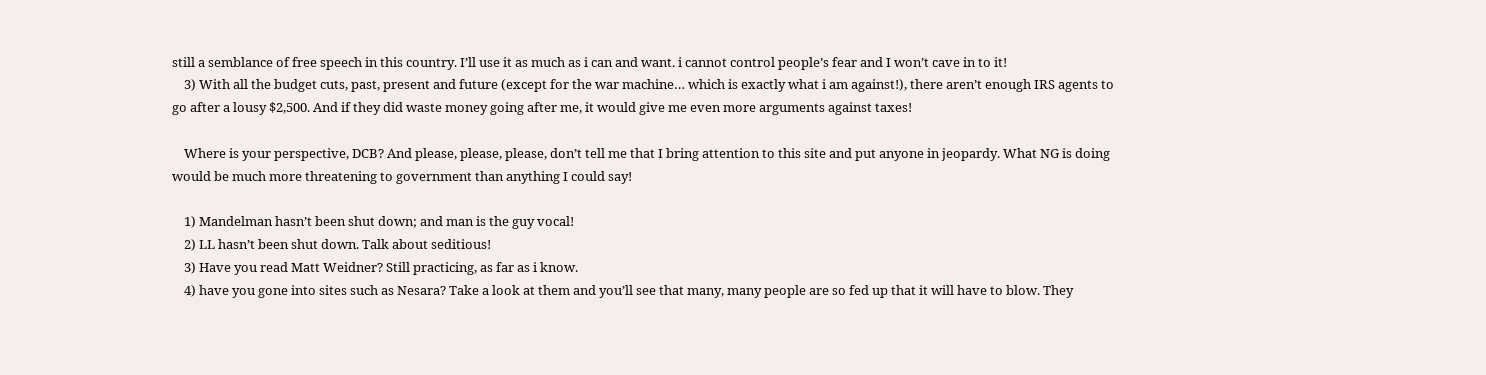still a semblance of free speech in this country. I’ll use it as much as i can and want. i cannot control people’s fear and I won’t cave in to it!
    3) With all the budget cuts, past, present and future (except for the war machine… which is exactly what i am against!), there aren’t enough IRS agents to go after a lousy $2,500. And if they did waste money going after me, it would give me even more arguments against taxes!

    Where is your perspective, DCB? And please, please, please, don’t tell me that I bring attention to this site and put anyone in jeopardy. What NG is doing would be much more threatening to government than anything I could say!

    1) Mandelman hasn’t been shut down; and man is the guy vocal!
    2) LL hasn’t been shut down. Talk about seditious!
    3) Have you read Matt Weidner? Still practicing, as far as i know.
    4) have you gone into sites such as Nesara? Take a look at them and you’ll see that many, many people are so fed up that it will have to blow. They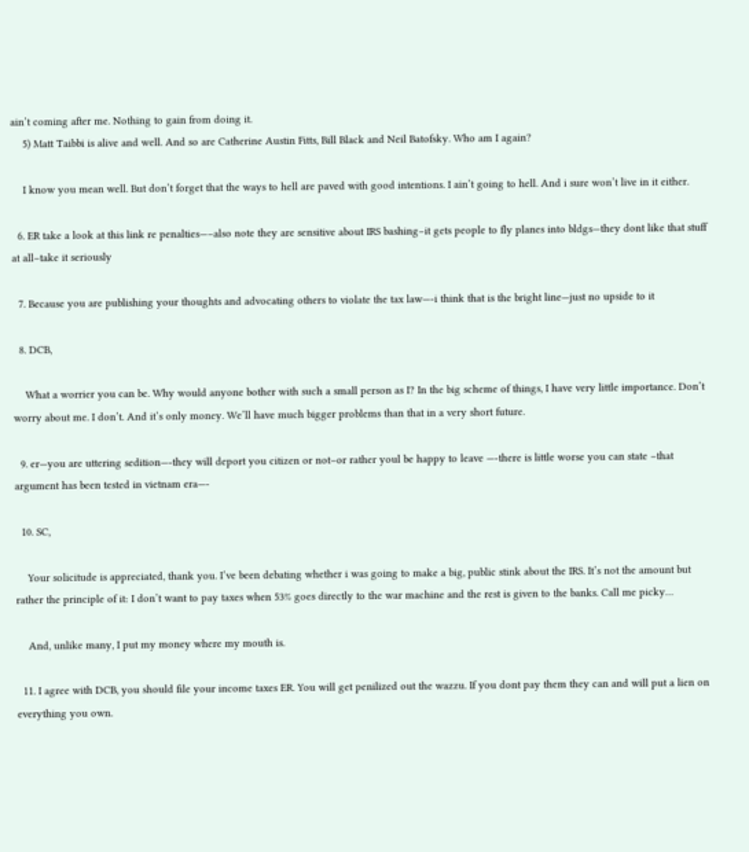ain’t coming after me. Nothing to gain from doing it.
    5) Matt Taibbi is alive and well. And so are Catherine Austin Fitts, Bill Black and Neil Batofsky. Who am I again?

    I know you mean well. But don’t forget that the ways to hell are paved with good intentions. I ain’t going to hell. And i sure won’t live in it either.

  6. ER take a look at this link re penalties—–also note they are sensitive about IRS bashing–it gets people to fly planes into bldgs—they dont like that stuff at all–take it seriously

  7. Because you are publishing your thoughts and advocating others to violate the tax law—-i think that is the bright line—just no upside to it

  8. DCB,

    What a worrier you can be. Why would anyone bother with such a small person as I? In the big scheme of things, I have very little importance. Don’t worry about me. I don’t. And it’s only money. We’ll have much bigger problems than that in a very short future.

  9. er—you are uttering sedition—-they will deport you citizen or not–or rather youl be happy to leave —-there is little worse you can state –that argument has been tested in vietnam era—-

  10. SC,

    Your solicitude is appreciated, thank you. I’ve been debating whether i was going to make a big, public stink about the IRS. It’s not the amount but rather the principle of it: I don’t want to pay taxes when 53% goes directly to the war machine and the rest is given to the banks. Call me picky…

    And, unlike many, I put my money where my mouth is.

  11. I agree with DCB, you should file your income taxes ER. You will get penilized out the wazzu. If you dont pay them they can and will put a lien on everything you own.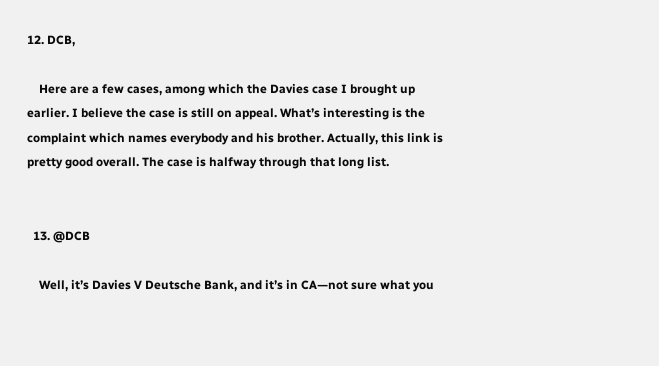12. DCB,

    Here are a few cases, among which the Davies case I brought up earlier. I believe the case is still on appeal. What’s interesting is the complaint which names everybody and his brother. Actually, this link is pretty good overall. The case is halfway through that long list.


  13. @DCB

    Well, it’s Davies V Deutsche Bank, and it’s in CA—not sure what you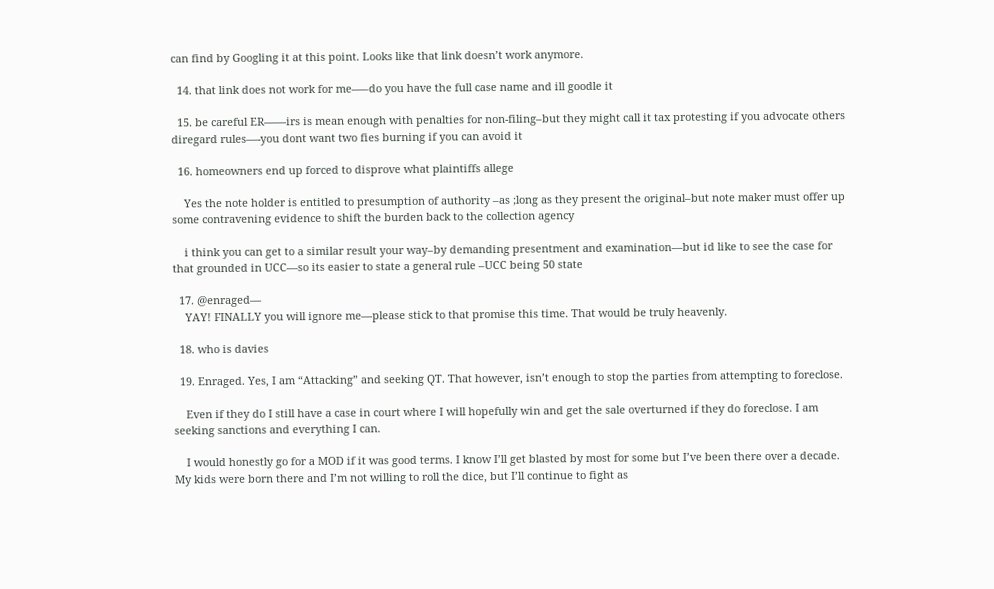can find by Googling it at this point. Looks like that link doesn’t work anymore.

  14. that link does not work for me—–do you have the full case name and ill goodle it

  15. be careful ER——irs is mean enough with penalties for non-filing–but they might call it tax protesting if you advocate others diregard rules—-you dont want two fies burning if you can avoid it

  16. homeowners end up forced to disprove what plaintiffs allege

    Yes the note holder is entitled to presumption of authority –as ;long as they present the original–but note maker must offer up some contravening evidence to shift the burden back to the collection agency

    i think you can get to a similar result your way–by demanding presentment and examination—but id like to see the case for that grounded in UCC—so its easier to state a general rule –UCC being 50 state

  17. @enraged—
    YAY! FINALLY you will ignore me—please stick to that promise this time. That would be truly heavenly.

  18. who is davies

  19. Enraged. Yes, I am “Attacking” and seeking QT. That however, isn’t enough to stop the parties from attempting to foreclose.

    Even if they do I still have a case in court where I will hopefully win and get the sale overturned if they do foreclose. I am seeking sanctions and everything I can.

    I would honestly go for a MOD if it was good terms. I know I’ll get blasted by most for some but I’ve been there over a decade. My kids were born there and I’m not willing to roll the dice, but I’ll continue to fight as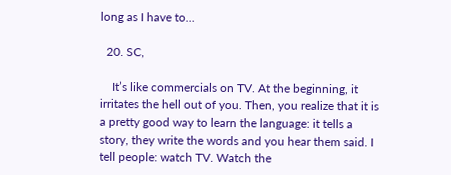long as I have to…

  20. SC,

    It’s like commercials on TV. At the beginning, it irritates the hell out of you. Then, you realize that it is a pretty good way to learn the language: it tells a story, they write the words and you hear them said. I tell people: watch TV. Watch the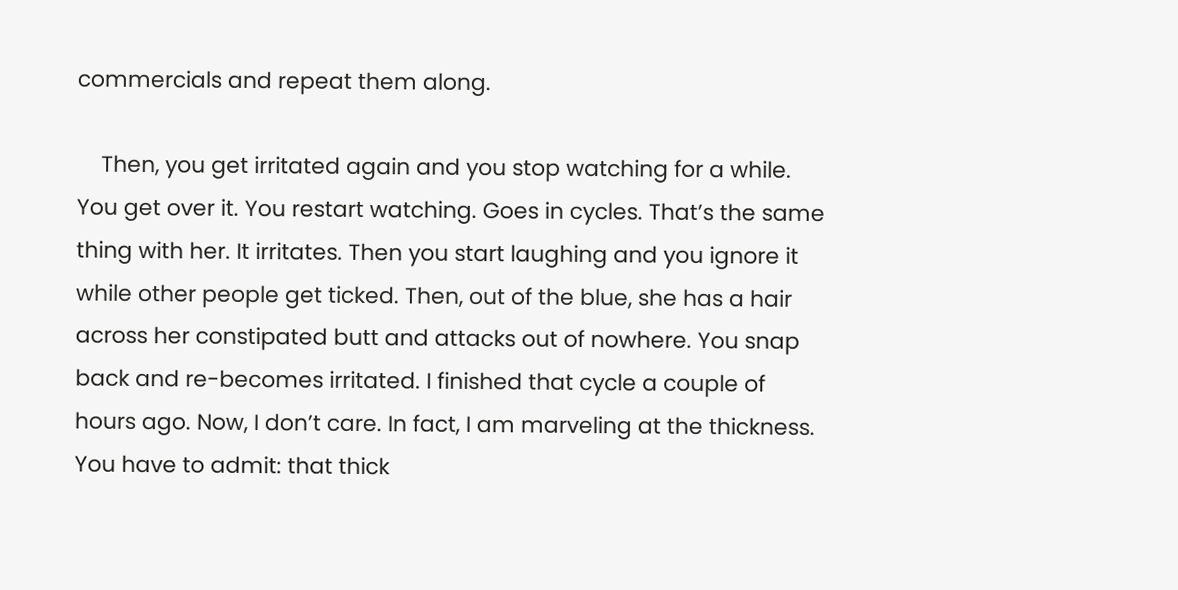commercials and repeat them along.

    Then, you get irritated again and you stop watching for a while. You get over it. You restart watching. Goes in cycles. That’s the same thing with her. It irritates. Then you start laughing and you ignore it while other people get ticked. Then, out of the blue, she has a hair across her constipated butt and attacks out of nowhere. You snap back and re-becomes irritated. I finished that cycle a couple of hours ago. Now, I don’t care. In fact, I am marveling at the thickness. You have to admit: that thick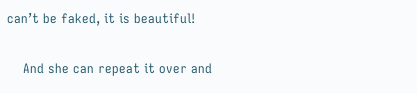can’t be faked, it is beautiful!

    And she can repeat it over and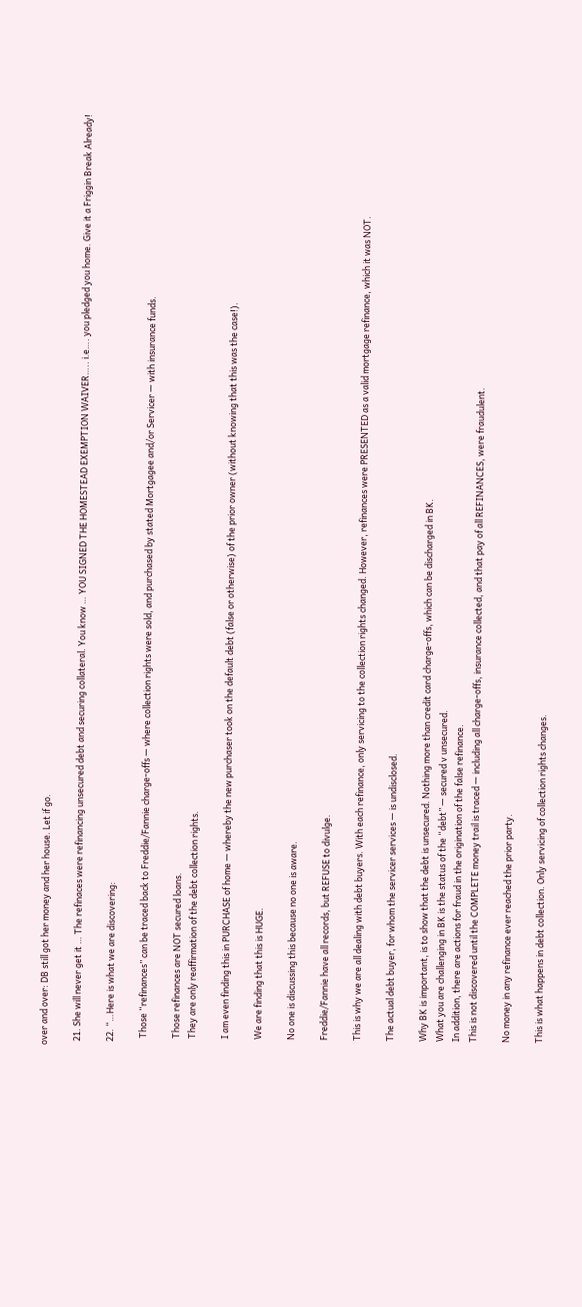over and over: DB still got her money and her house. Let if go.

  21. She will never get it … The refinaces were refinancing unsecured debt and securing collateral. You know … YOU SIGNED THE HOMESTEAD EXEMPTION WAIVER….. i.e…. you pledged you home. Give it a Friggin Break Already!

  22. “…Here is what we are discovering:

    Those “refinances” can be traced back to Freddie/Fannie charge-offs — where collection rights were sold, and purchased by stated Mortgagee and/or Servicer — with insurance funds.

    Those refinances are NOT secured loans.
    They are only reaffirmation of the debt collection rights.

    I am even finding this in PURCHASE of home — whereby the new purchaser took on the default debt (false or otherwise) of the prior owner (without knowing that this was the case!).

    We are finding that this is HUGE.

    No one is discussing this because no one is aware.

    Freddie/Fannie have all records, but REFUSE to divulge.

    This is why we are all dealing with debt buyers. With each refinance, only servicing to the collection rights changed. However, refinances were PRESENTED as a valid mortgage refinance, which it was NOT.

    The actual debt buyer, for whom the servicer services — is undisclosed.

    Why BK is important, is to show that the debt is unsecured. Nothing more than credit card charge-offs, which can be discharged in BK.
    What you are challenging in BK is the status of the “debt” — secured v unsecured.
    In addition, there are actions for fraud in the origination of the false refinance.
    This is not discovered until the COMPLETE money trail is traced — including all charge-offs, insurance collected, and that pay of all REFINANCES, were fraudulent.

    No money in any refinance ever reached the prior party.

    This is what happens in debt collection. Only servicing of collection rights changes.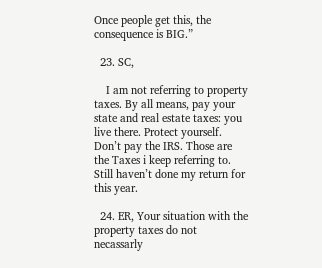Once people get this, the consequence is BIG.”

  23. SC,

    I am not referring to property taxes. By all means, pay your state and real estate taxes: you live there. Protect yourself. Don’t pay the IRS. Those are the Taxes i keep referring to. Still haven’t done my return for this year.

  24. ER, Your situation with the property taxes do not necassarly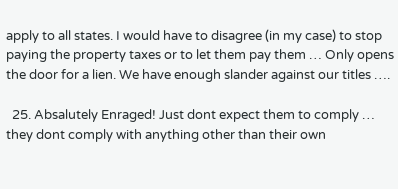apply to all states. I would have to disagree (in my case) to stop paying the property taxes or to let them pay them … Only opens the door for a lien. We have enough slander against our titles ….

  25. Absalutely Enraged! Just dont expect them to comply … they dont comply with anything other than their own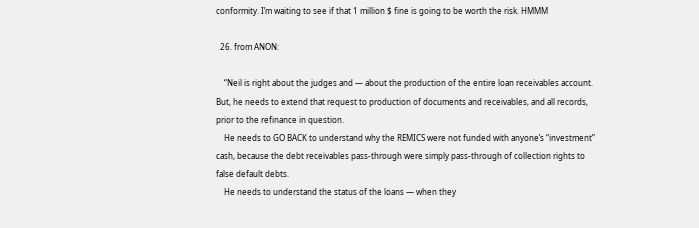conformity. I’m waiting to see if that 1 million $ fine is going to be worth the risk. HMMM

  26. from ANON:

    “Neil is right about the judges and — about the production of the entire loan receivables account. But, he needs to extend that request to production of documents and receivables, and all records, prior to the refinance in question.
    He needs to GO BACK to understand why the REMICS were not funded with anyone’s “investment” cash, because the debt receivables pass-through were simply pass-through of collection rights to false default debts.
    He needs to understand the status of the loans — when they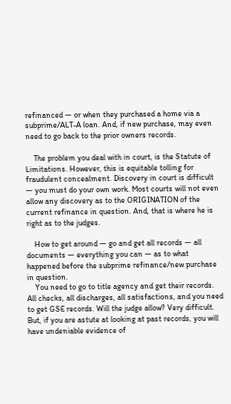refinanced — or when they purchased a home via a subprime/ALT-A loan. And, if new purchase, may even need to go back to the prior owners records.

    The problem you deal with in court, is the Statute of Limitations. However, this is equitable tolling for fraudulent concealment. Discovery in court is difficult — you must do your own work. Most courts will not even allow any discovery as to the ORIGINATION of the current refinance in question. And, that is where he is right as to the judges.

    How to get around — go and get all records — all documents — everything you can — as to what happened before the subprime refinance/new purchase in question.
    You need to go to title agency and get their records. All checks, all discharges, all satisfactions, and you need to get GSE records. Will the judge allow? Very difficult. But, if you are astute at looking at past records, you will have undeniable evidence of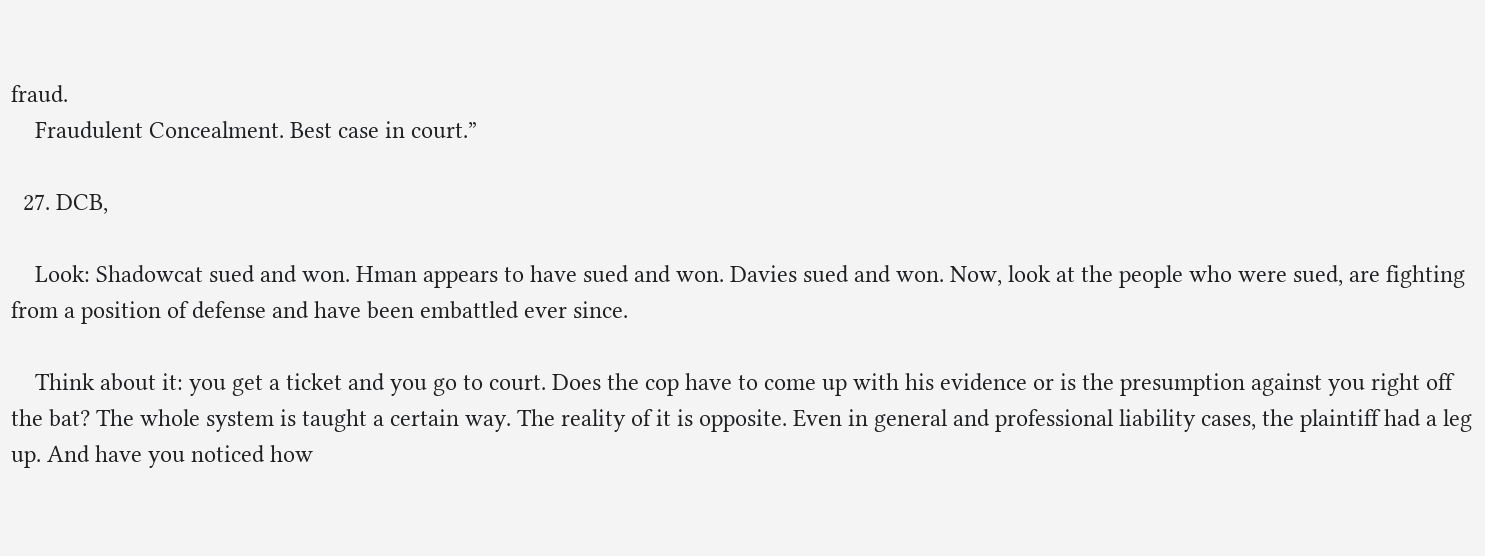fraud.
    Fraudulent Concealment. Best case in court.”

  27. DCB,

    Look: Shadowcat sued and won. Hman appears to have sued and won. Davies sued and won. Now, look at the people who were sued, are fighting from a position of defense and have been embattled ever since.

    Think about it: you get a ticket and you go to court. Does the cop have to come up with his evidence or is the presumption against you right off the bat? The whole system is taught a certain way. The reality of it is opposite. Even in general and professional liability cases, the plaintiff had a leg up. And have you noticed how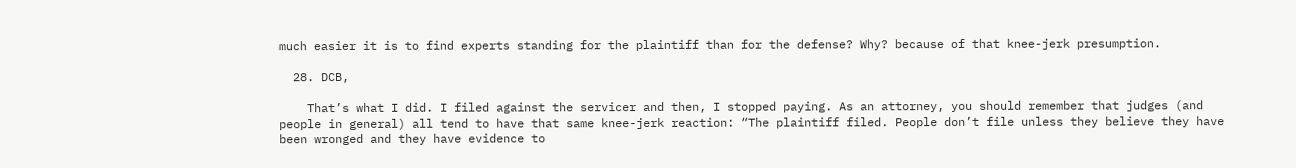much easier it is to find experts standing for the plaintiff than for the defense? Why? because of that knee-jerk presumption.

  28. DCB,

    That’s what I did. I filed against the servicer and then, I stopped paying. As an attorney, you should remember that judges (and people in general) all tend to have that same knee-jerk reaction: “The plaintiff filed. People don’t file unless they believe they have been wronged and they have evidence to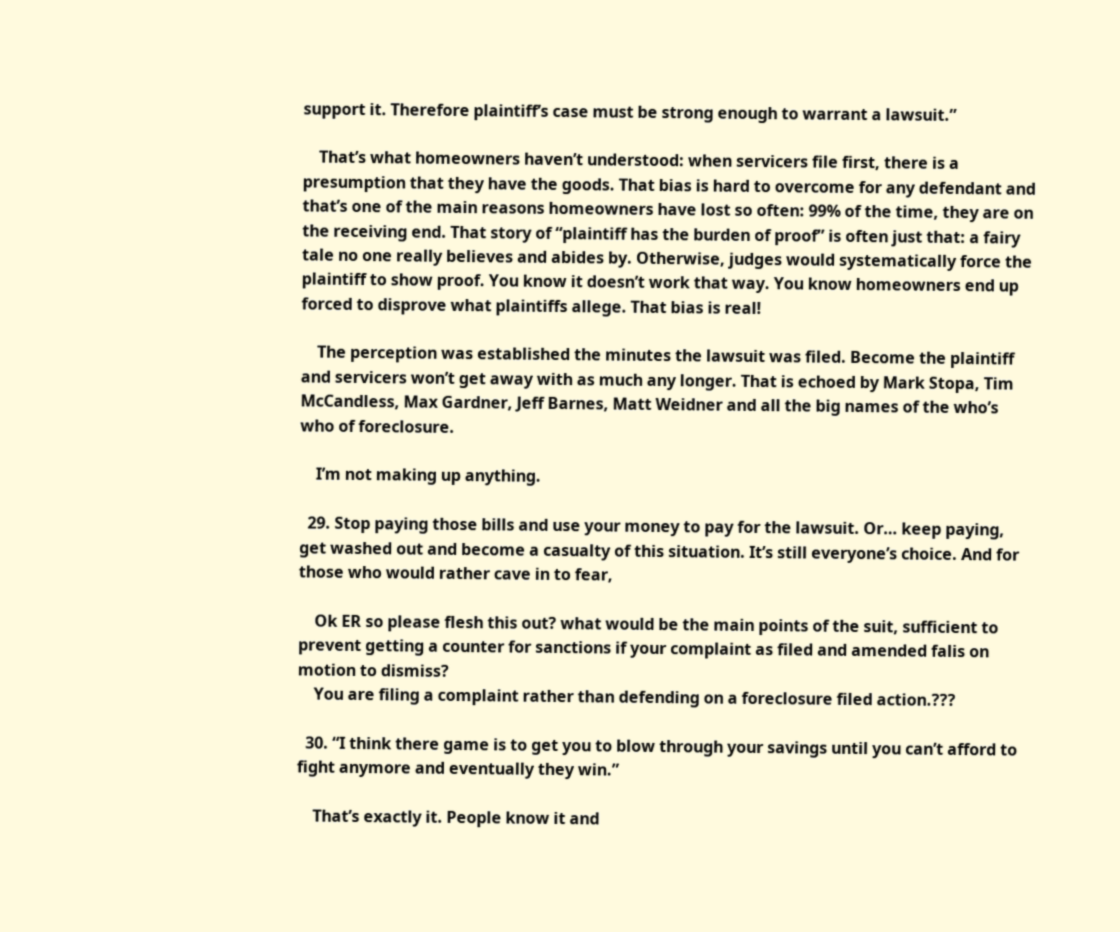support it. Therefore plaintiff’s case must be strong enough to warrant a lawsuit.”

    That’s what homeowners haven’t understood: when servicers file first, there is a presumption that they have the goods. That bias is hard to overcome for any defendant and that’s one of the main reasons homeowners have lost so often: 99% of the time, they are on the receiving end. That story of “plaintiff has the burden of proof” is often just that: a fairy tale no one really believes and abides by. Otherwise, judges would systematically force the plaintiff to show proof. You know it doesn’t work that way. You know homeowners end up forced to disprove what plaintiffs allege. That bias is real!

    The perception was established the minutes the lawsuit was filed. Become the plaintiff and servicers won’t get away with as much any longer. That is echoed by Mark Stopa, Tim McCandless, Max Gardner, Jeff Barnes, Matt Weidner and all the big names of the who’s who of foreclosure.

    I’m not making up anything.

  29. Stop paying those bills and use your money to pay for the lawsuit. Or… keep paying, get washed out and become a casualty of this situation. It’s still everyone’s choice. And for those who would rather cave in to fear,

    Ok ER so please flesh this out? what would be the main points of the suit, sufficient to prevent getting a counter for sanctions if your complaint as filed and amended falis on motion to dismiss?
    You are filing a complaint rather than defending on a foreclosure filed action.???

  30. “I think there game is to get you to blow through your savings until you can’t afford to fight anymore and eventually they win.”

    That’s exactly it. People know it and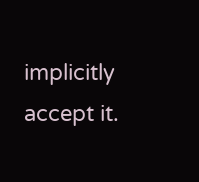implicitly accept it.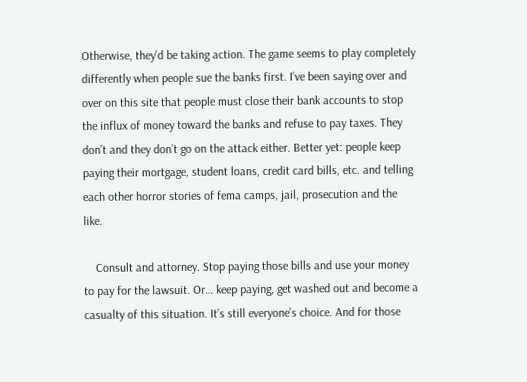Otherwise, they’d be taking action. The game seems to play completely differently when people sue the banks first. I’ve been saying over and over on this site that people must close their bank accounts to stop the influx of money toward the banks and refuse to pay taxes. They don’t and they don’t go on the attack either. Better yet: people keep paying their mortgage, student loans, credit card bills, etc. and telling each other horror stories of fema camps, jail, prosecution and the like.

    Consult and attorney. Stop paying those bills and use your money to pay for the lawsuit. Or… keep paying, get washed out and become a casualty of this situation. It’s still everyone’s choice. And for those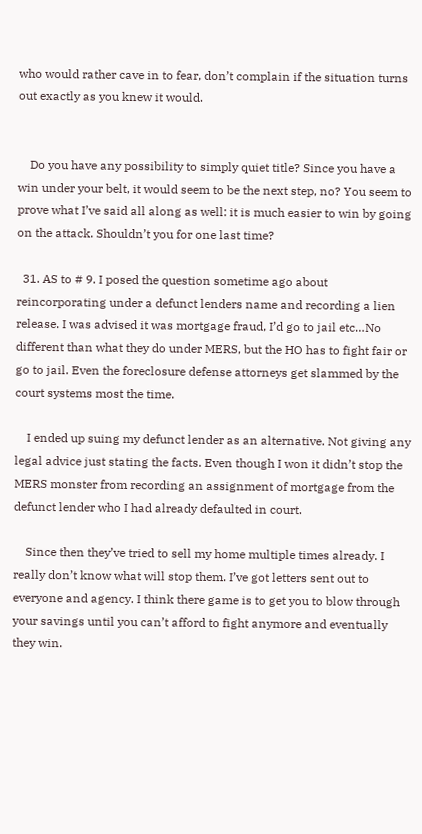who would rather cave in to fear, don’t complain if the situation turns out exactly as you knew it would.


    Do you have any possibility to simply quiet title? Since you have a win under your belt, it would seem to be the next step, no? You seem to prove what I’ve said all along as well: it is much easier to win by going on the attack. Shouldn’t you for one last time?

  31. AS to # 9. I posed the question sometime ago about reincorporating under a defunct lenders name and recording a lien release. I was advised it was mortgage fraud, I’d go to jail etc…No different than what they do under MERS, but the HO has to fight fair or go to jail. Even the foreclosure defense attorneys get slammed by the court systems most the time.

    I ended up suing my defunct lender as an alternative. Not giving any legal advice just stating the facts. Even though I won it didn’t stop the MERS monster from recording an assignment of mortgage from the defunct lender who I had already defaulted in court.

    Since then they’ve tried to sell my home multiple times already. I really don’t know what will stop them. I’ve got letters sent out to everyone and agency. I think there game is to get you to blow through your savings until you can’t afford to fight anymore and eventually they win.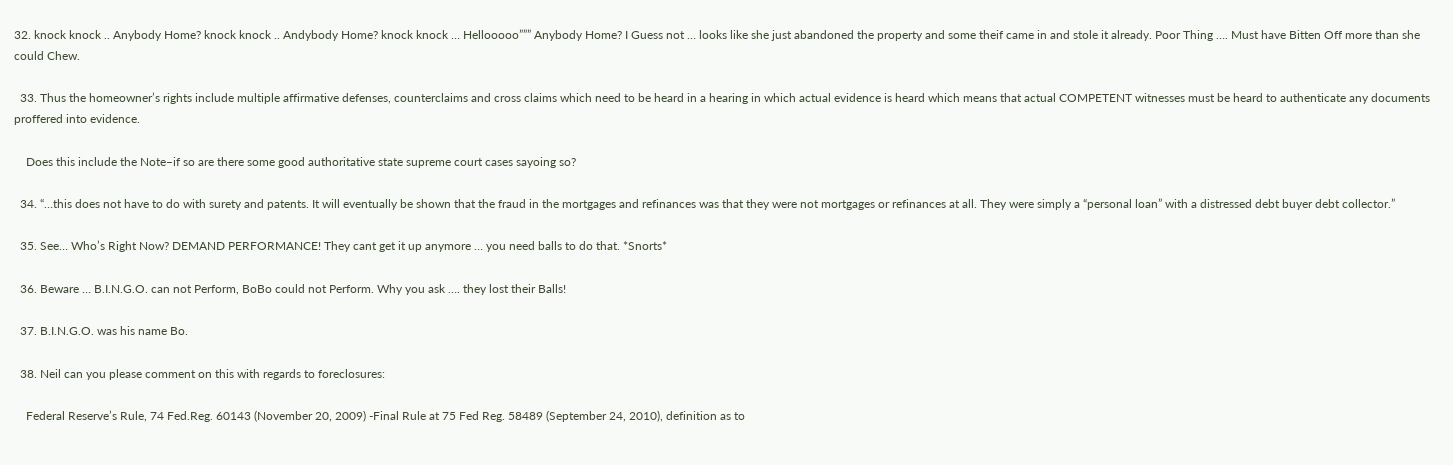32. knock knock .. Anybody Home? knock knock .. Andybody Home? knock knock … Hellooooo””” Anybody Home? I Guess not … looks like she just abandoned the property and some theif came in and stole it already. Poor Thing …. Must have Bitten Off more than she could Chew.

  33. Thus the homeownerʼs rights include multiple affirmative defenses, counterclaims and cross claims which need to be heard in a hearing in which actual evidence is heard which means that actual COMPETENT witnesses must be heard to authenticate any documents proffered into evidence.

    Does this include the Note–if so are there some good authoritative state supreme court cases sayoing so?

  34. “…this does not have to do with surety and patents. It will eventually be shown that the fraud in the mortgages and refinances was that they were not mortgages or refinances at all. They were simply a “personal loan” with a distressed debt buyer debt collector.”

  35. See… Who’s Right Now? DEMAND PERFORMANCE! They cant get it up anymore … you need balls to do that. *Snorts*

  36. Beware … B.I.N.G.O. can not Perform, BoBo could not Perform. Why you ask …. they lost their Balls!

  37. B.I.N.G.O. was his name Bo.

  38. Neil can you please comment on this with regards to foreclosures:

    Federal Reserve’s Rule, 74 Fed.Reg. 60143 (November 20, 2009) -Final Rule at 75 Fed Reg. 58489 (September 24, 2010), definition as to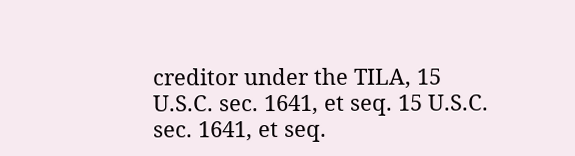creditor under the TILA, 15 U.S.C. sec. 1641, et seq. 15 U.S.C. sec. 1641, et seq.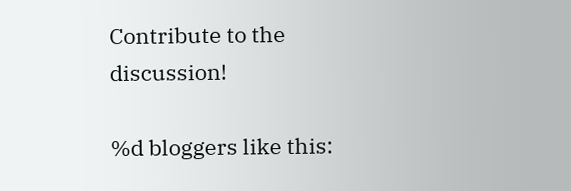Contribute to the discussion!

%d bloggers like this: